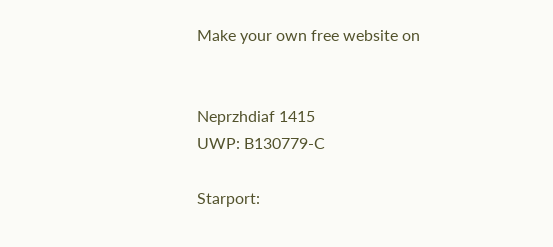Make your own free website on


Neprzhdiaf 1415
UWP: B130779-C

Starport: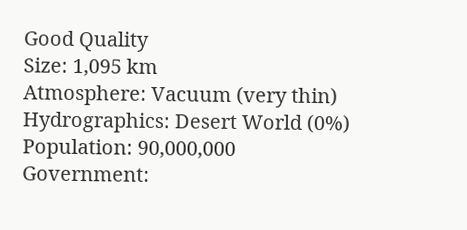Good Quality
Size: 1,095 km
Atmosphere: Vacuum (very thin)
Hydrographics: Desert World (0%)
Population: 90,000,000
Government: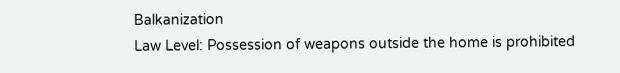Balkanization
Law Level: Possession of weapons outside the home is prohibited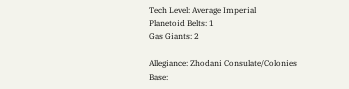Tech Level: Average Imperial
Planetoid Belts: 1
Gas Giants: 2

Allegiance: Zhodani Consulate/Colonies
Base: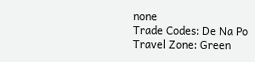none
Trade Codes: De Na Po
Travel Zone: Green